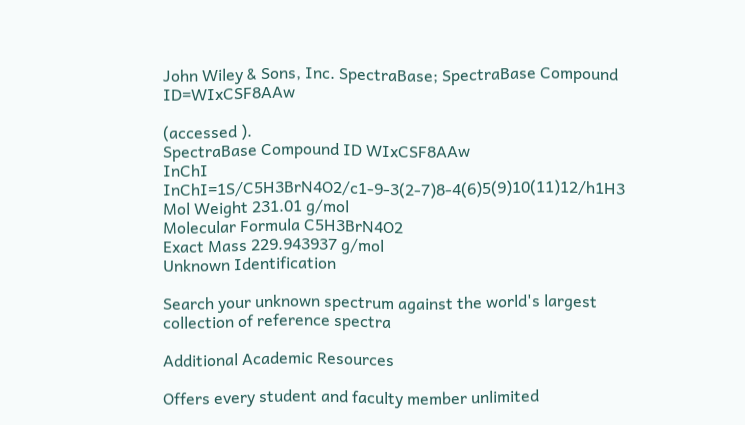John Wiley & Sons, Inc. SpectraBase; SpectraBase Compound ID=WIxCSF8AAw

(accessed ).
SpectraBase Compound ID WIxCSF8AAw
InChI InChI=1S/C5H3BrN4O2/c1-9-3(2-7)8-4(6)5(9)10(11)12/h1H3
Mol Weight 231.01 g/mol
Molecular Formula C5H3BrN4O2
Exact Mass 229.943937 g/mol
Unknown Identification

Search your unknown spectrum against the world's largest collection of reference spectra

Additional Academic Resources

Offers every student and faculty member unlimited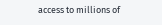access to millions of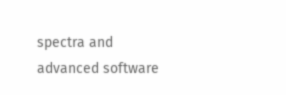spectra and advanced software